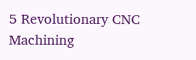5 Revolutionary CNC Machining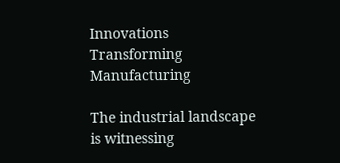Innovations Transforming Manufacturing

The industrial landscape is witnessing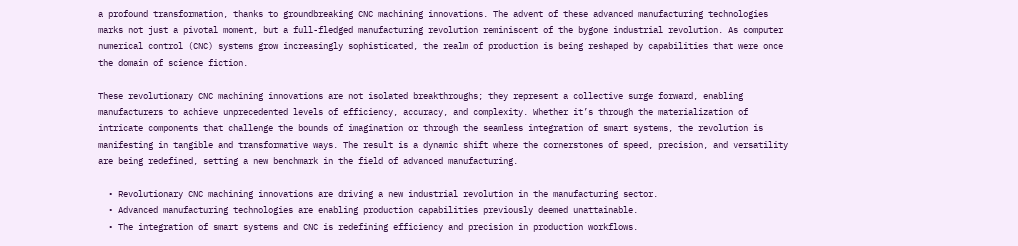a profound transformation, thanks to groundbreaking CNC machining innovations. The advent of these advanced manufacturing technologies marks not just a pivotal moment, but a full-fledged manufacturing revolution reminiscent of the bygone industrial revolution. As computer numerical control (CNC) systems grow increasingly sophisticated, the realm of production is being reshaped by capabilities that were once the domain of science fiction.

These revolutionary CNC machining innovations are not isolated breakthroughs; they represent a collective surge forward, enabling manufacturers to achieve unprecedented levels of efficiency, accuracy, and complexity. Whether it’s through the materialization of intricate components that challenge the bounds of imagination or through the seamless integration of smart systems, the revolution is manifesting in tangible and transformative ways. The result is a dynamic shift where the cornerstones of speed, precision, and versatility are being redefined, setting a new benchmark in the field of advanced manufacturing.

  • Revolutionary CNC machining innovations are driving a new industrial revolution in the manufacturing sector.
  • Advanced manufacturing technologies are enabling production capabilities previously deemed unattainable.
  • The integration of smart systems and CNC is redefining efficiency and precision in production workflows.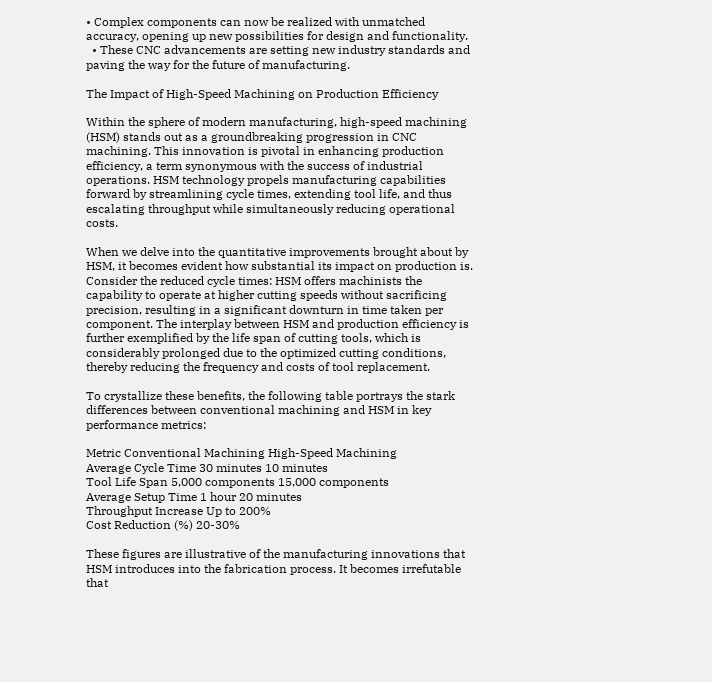• Complex components can now be realized with unmatched accuracy, opening up new possibilities for design and functionality.
  • These CNC advancements are setting new industry standards and paving the way for the future of manufacturing.

The Impact of High-Speed Machining on Production Efficiency

Within the sphere of modern manufacturing, high-speed machining (HSM) stands out as a groundbreaking progression in CNC machining. This innovation is pivotal in enhancing production efficiency, a term synonymous with the success of industrial operations. HSM technology propels manufacturing capabilities forward by streamlining cycle times, extending tool life, and thus escalating throughput while simultaneously reducing operational costs.

When we delve into the quantitative improvements brought about by HSM, it becomes evident how substantial its impact on production is. Consider the reduced cycle times: HSM offers machinists the capability to operate at higher cutting speeds without sacrificing precision, resulting in a significant downturn in time taken per component. The interplay between HSM and production efficiency is further exemplified by the life span of cutting tools, which is considerably prolonged due to the optimized cutting conditions, thereby reducing the frequency and costs of tool replacement.

To crystallize these benefits, the following table portrays the stark differences between conventional machining and HSM in key performance metrics:

Metric Conventional Machining High-Speed Machining
Average Cycle Time 30 minutes 10 minutes
Tool Life Span 5,000 components 15,000 components
Average Setup Time 1 hour 20 minutes
Throughput Increase Up to 200%
Cost Reduction (%) 20-30%

These figures are illustrative of the manufacturing innovations that HSM introduces into the fabrication process. It becomes irrefutable that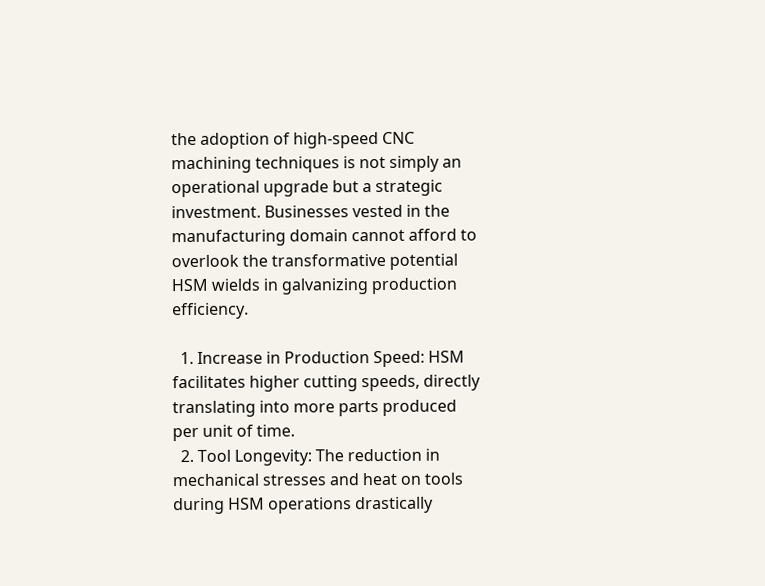the adoption of high-speed CNC machining techniques is not simply an operational upgrade but a strategic investment. Businesses vested in the manufacturing domain cannot afford to overlook the transformative potential HSM wields in galvanizing production efficiency.

  1. Increase in Production Speed: HSM facilitates higher cutting speeds, directly translating into more parts produced per unit of time.
  2. Tool Longevity: The reduction in mechanical stresses and heat on tools during HSM operations drastically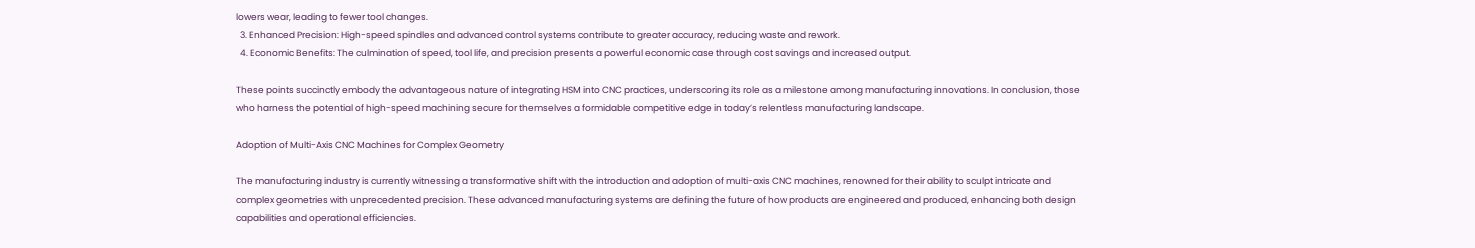lowers wear, leading to fewer tool changes.
  3. Enhanced Precision: High-speed spindles and advanced control systems contribute to greater accuracy, reducing waste and rework.
  4. Economic Benefits: The culmination of speed, tool life, and precision presents a powerful economic case through cost savings and increased output.

These points succinctly embody the advantageous nature of integrating HSM into CNC practices, underscoring its role as a milestone among manufacturing innovations. In conclusion, those who harness the potential of high-speed machining secure for themselves a formidable competitive edge in today’s relentless manufacturing landscape.

Adoption of Multi-Axis CNC Machines for Complex Geometry

The manufacturing industry is currently witnessing a transformative shift with the introduction and adoption of multi-axis CNC machines, renowned for their ability to sculpt intricate and complex geometries with unprecedented precision. These advanced manufacturing systems are defining the future of how products are engineered and produced, enhancing both design capabilities and operational efficiencies.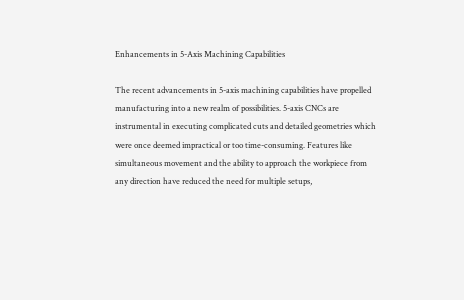Enhancements in 5-Axis Machining Capabilities

The recent advancements in 5-axis machining capabilities have propelled manufacturing into a new realm of possibilities. 5-axis CNCs are instrumental in executing complicated cuts and detailed geometries which were once deemed impractical or too time-consuming. Features like simultaneous movement and the ability to approach the workpiece from any direction have reduced the need for multiple setups,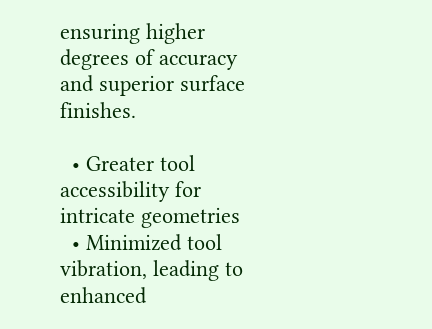ensuring higher degrees of accuracy and superior surface finishes.

  • Greater tool accessibility for intricate geometries
  • Minimized tool vibration, leading to enhanced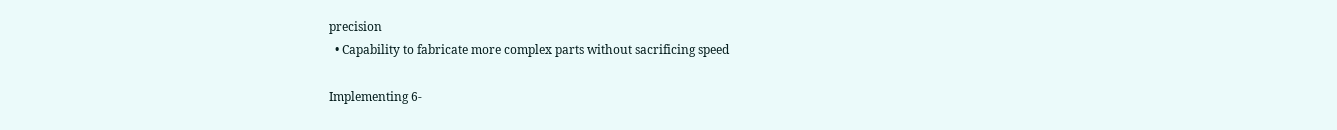precision
  • Capability to fabricate more complex parts without sacrificing speed

Implementing 6-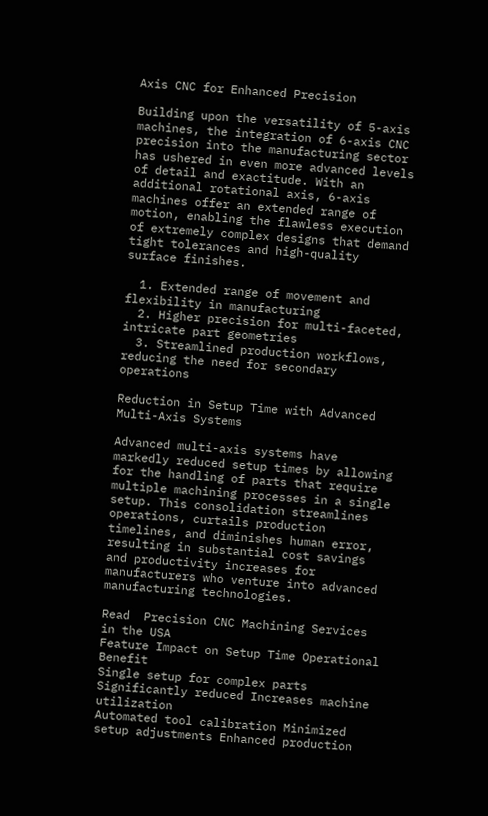Axis CNC for Enhanced Precision

Building upon the versatility of 5-axis machines, the integration of 6-axis CNC precision into the manufacturing sector has ushered in even more advanced levels of detail and exactitude. With an additional rotational axis, 6-axis machines offer an extended range of motion, enabling the flawless execution of extremely complex designs that demand tight tolerances and high-quality surface finishes.

  1. Extended range of movement and flexibility in manufacturing
  2. Higher precision for multi-faceted, intricate part geometries
  3. Streamlined production workflows, reducing the need for secondary operations

Reduction in Setup Time with Advanced Multi-Axis Systems

Advanced multi-axis systems have markedly reduced setup times by allowing for the handling of parts that require multiple machining processes in a single setup. This consolidation streamlines operations, curtails production timelines, and diminishes human error, resulting in substantial cost savings and productivity increases for manufacturers who venture into advanced manufacturing technologies.

Read  Precision CNC Machining Services in the USA
Feature Impact on Setup Time Operational Benefit
Single setup for complex parts Significantly reduced Increases machine utilization
Automated tool calibration Minimized setup adjustments Enhanced production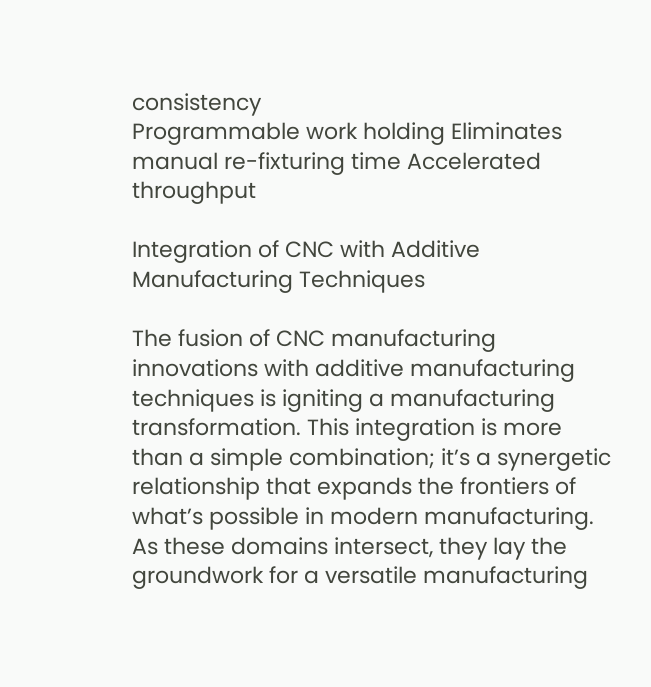consistency
Programmable work holding Eliminates manual re-fixturing time Accelerated throughput

Integration of CNC with Additive Manufacturing Techniques

The fusion of CNC manufacturing innovations with additive manufacturing techniques is igniting a manufacturing transformation. This integration is more than a simple combination; it’s a synergetic relationship that expands the frontiers of what’s possible in modern manufacturing. As these domains intersect, they lay the groundwork for a versatile manufacturing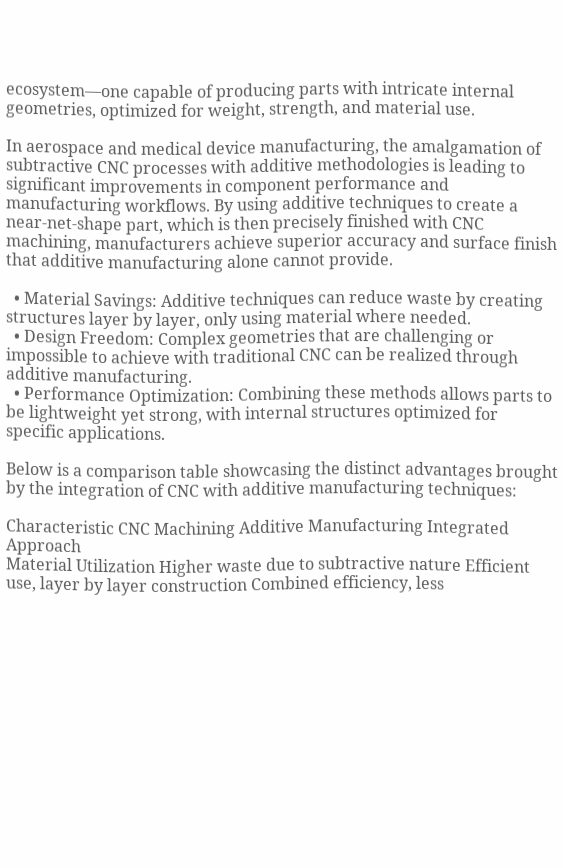ecosystem—one capable of producing parts with intricate internal geometries, optimized for weight, strength, and material use.

In aerospace and medical device manufacturing, the amalgamation of subtractive CNC processes with additive methodologies is leading to significant improvements in component performance and manufacturing workflows. By using additive techniques to create a near-net-shape part, which is then precisely finished with CNC machining, manufacturers achieve superior accuracy and surface finish that additive manufacturing alone cannot provide.

  • Material Savings: Additive techniques can reduce waste by creating structures layer by layer, only using material where needed.
  • Design Freedom: Complex geometries that are challenging or impossible to achieve with traditional CNC can be realized through additive manufacturing.
  • Performance Optimization: Combining these methods allows parts to be lightweight yet strong, with internal structures optimized for specific applications.

Below is a comparison table showcasing the distinct advantages brought by the integration of CNC with additive manufacturing techniques:

Characteristic CNC Machining Additive Manufacturing Integrated Approach
Material Utilization Higher waste due to subtractive nature Efficient use, layer by layer construction Combined efficiency, less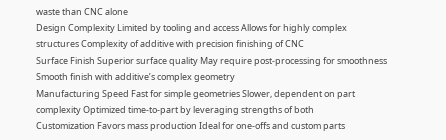waste than CNC alone
Design Complexity Limited by tooling and access Allows for highly complex structures Complexity of additive with precision finishing of CNC
Surface Finish Superior surface quality May require post-processing for smoothness Smooth finish with additive’s complex geometry
Manufacturing Speed Fast for simple geometries Slower, dependent on part complexity Optimized time-to-part by leveraging strengths of both
Customization Favors mass production Ideal for one-offs and custom parts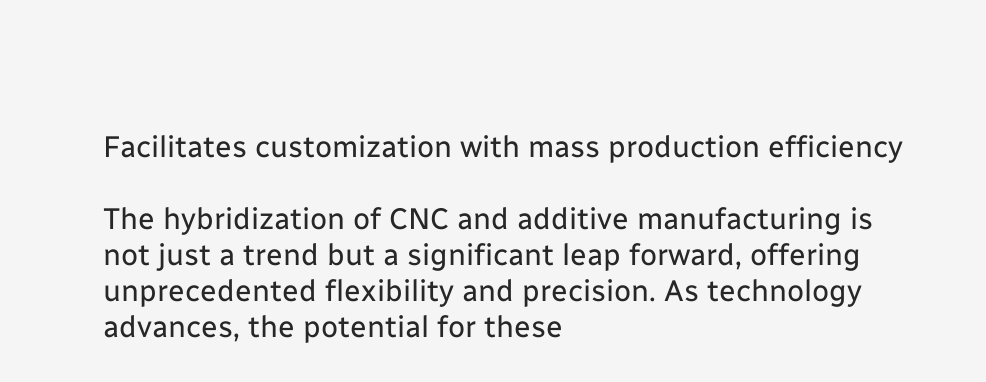Facilitates customization with mass production efficiency

The hybridization of CNC and additive manufacturing is not just a trend but a significant leap forward, offering unprecedented flexibility and precision. As technology advances, the potential for these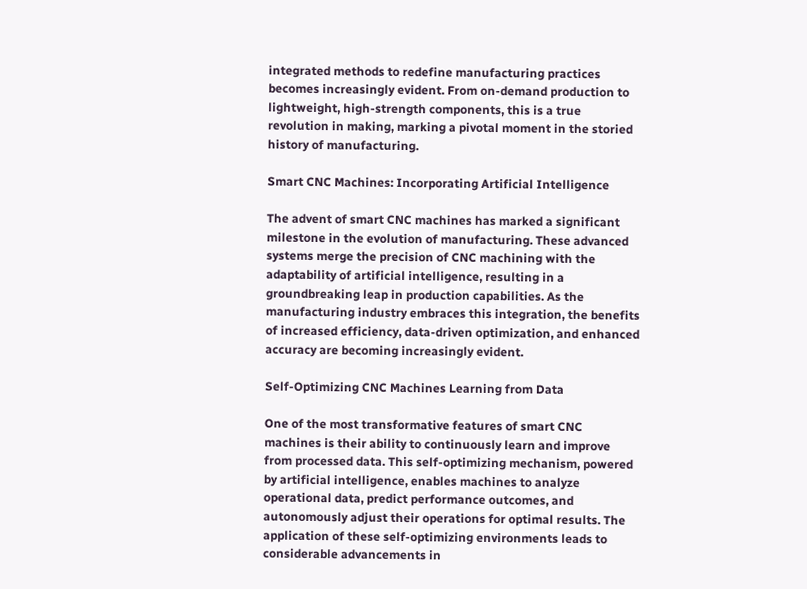integrated methods to redefine manufacturing practices becomes increasingly evident. From on-demand production to lightweight, high-strength components, this is a true revolution in making, marking a pivotal moment in the storied history of manufacturing.

Smart CNC Machines: Incorporating Artificial Intelligence

The advent of smart CNC machines has marked a significant milestone in the evolution of manufacturing. These advanced systems merge the precision of CNC machining with the adaptability of artificial intelligence, resulting in a groundbreaking leap in production capabilities. As the manufacturing industry embraces this integration, the benefits of increased efficiency, data-driven optimization, and enhanced accuracy are becoming increasingly evident.

Self-Optimizing CNC Machines Learning from Data

One of the most transformative features of smart CNC machines is their ability to continuously learn and improve from processed data. This self-optimizing mechanism, powered by artificial intelligence, enables machines to analyze operational data, predict performance outcomes, and autonomously adjust their operations for optimal results. The application of these self-optimizing environments leads to considerable advancements in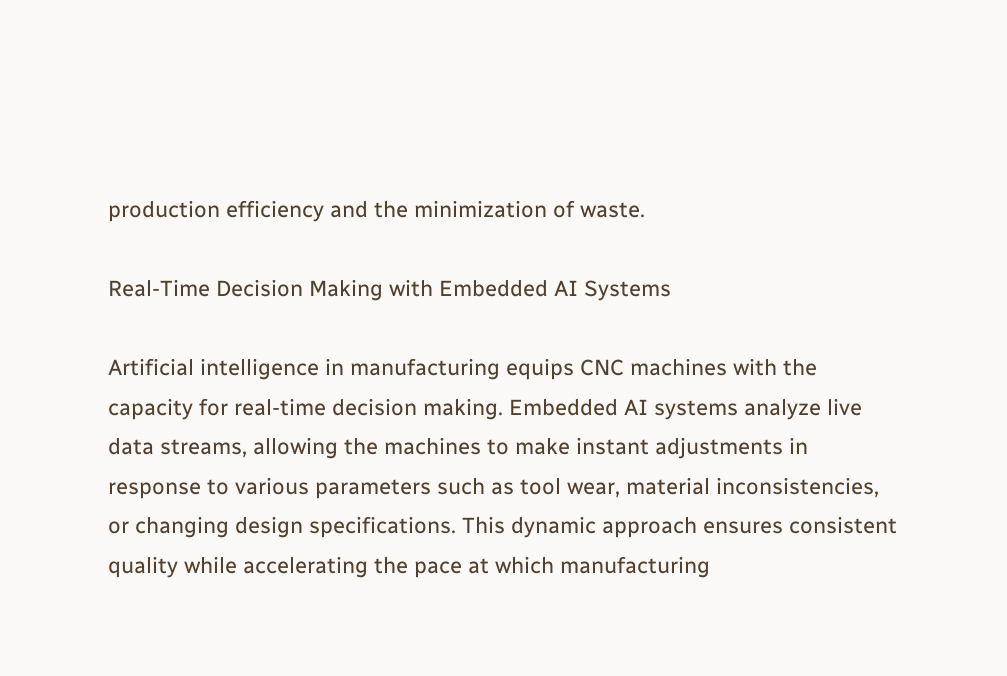production efficiency and the minimization of waste.

Real-Time Decision Making with Embedded AI Systems

Artificial intelligence in manufacturing equips CNC machines with the capacity for real-time decision making. Embedded AI systems analyze live data streams, allowing the machines to make instant adjustments in response to various parameters such as tool wear, material inconsistencies, or changing design specifications. This dynamic approach ensures consistent quality while accelerating the pace at which manufacturing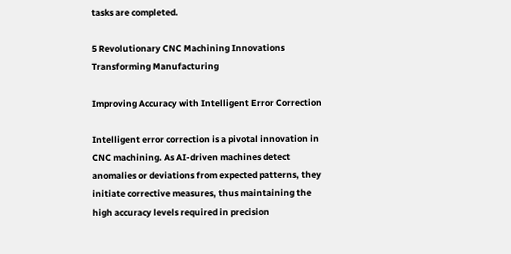tasks are completed.

5 Revolutionary CNC Machining Innovations Transforming Manufacturing

Improving Accuracy with Intelligent Error Correction

Intelligent error correction is a pivotal innovation in CNC machining. As AI-driven machines detect anomalies or deviations from expected patterns, they initiate corrective measures, thus maintaining the high accuracy levels required in precision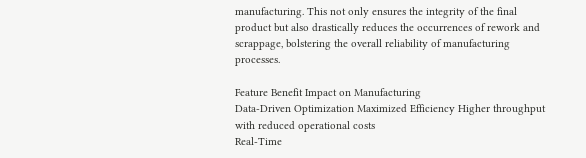manufacturing. This not only ensures the integrity of the final product but also drastically reduces the occurrences of rework and scrappage, bolstering the overall reliability of manufacturing processes.

Feature Benefit Impact on Manufacturing
Data-Driven Optimization Maximized Efficiency Higher throughput with reduced operational costs
Real-Time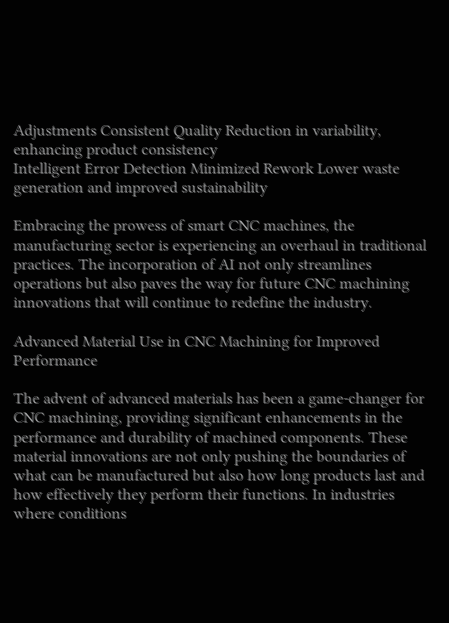Adjustments Consistent Quality Reduction in variability, enhancing product consistency
Intelligent Error Detection Minimized Rework Lower waste generation and improved sustainability

Embracing the prowess of smart CNC machines, the manufacturing sector is experiencing an overhaul in traditional practices. The incorporation of AI not only streamlines operations but also paves the way for future CNC machining innovations that will continue to redefine the industry.

Advanced Material Use in CNC Machining for Improved Performance

The advent of advanced materials has been a game-changer for CNC machining, providing significant enhancements in the performance and durability of machined components. These material innovations are not only pushing the boundaries of what can be manufactured but also how long products last and how effectively they perform their functions. In industries where conditions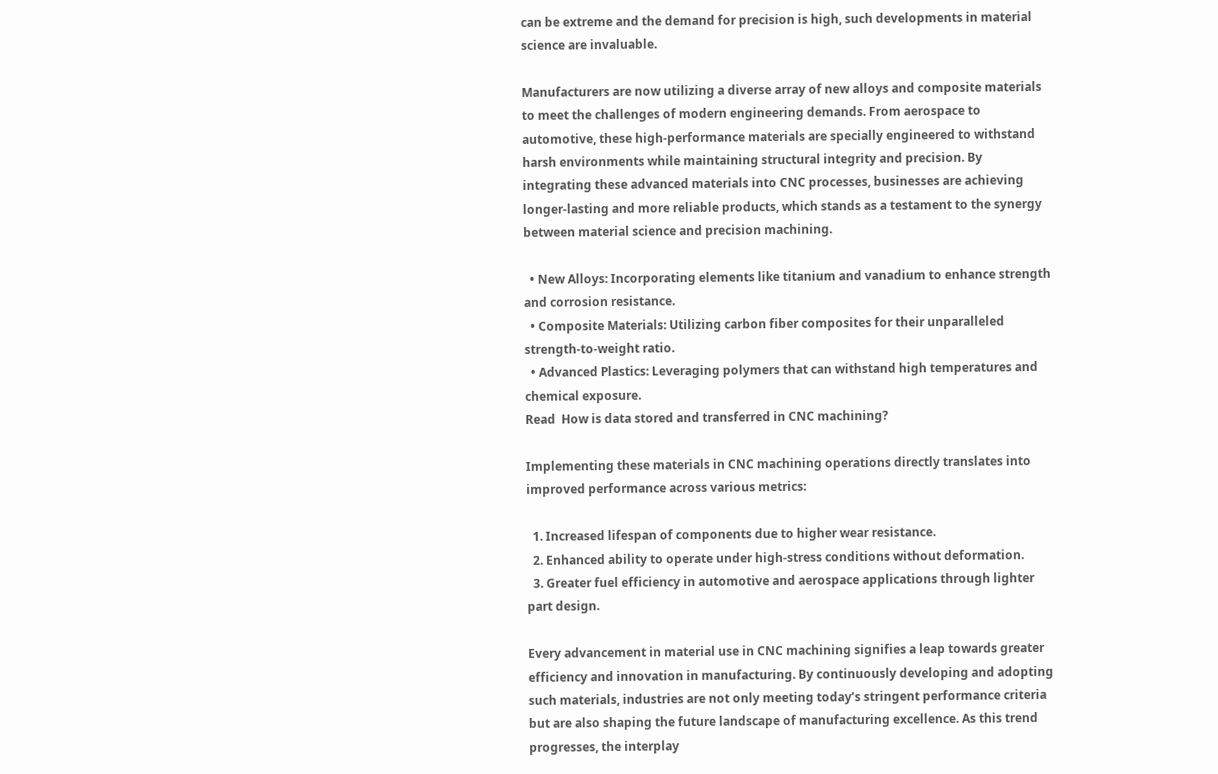can be extreme and the demand for precision is high, such developments in material science are invaluable.

Manufacturers are now utilizing a diverse array of new alloys and composite materials to meet the challenges of modern engineering demands. From aerospace to automotive, these high-performance materials are specially engineered to withstand harsh environments while maintaining structural integrity and precision. By integrating these advanced materials into CNC processes, businesses are achieving longer-lasting and more reliable products, which stands as a testament to the synergy between material science and precision machining.

  • New Alloys: Incorporating elements like titanium and vanadium to enhance strength and corrosion resistance.
  • Composite Materials: Utilizing carbon fiber composites for their unparalleled strength-to-weight ratio.
  • Advanced Plastics: Leveraging polymers that can withstand high temperatures and chemical exposure.
Read  How is data stored and transferred in CNC machining?

Implementing these materials in CNC machining operations directly translates into improved performance across various metrics:

  1. Increased lifespan of components due to higher wear resistance.
  2. Enhanced ability to operate under high-stress conditions without deformation.
  3. Greater fuel efficiency in automotive and aerospace applications through lighter part design.

Every advancement in material use in CNC machining signifies a leap towards greater efficiency and innovation in manufacturing. By continuously developing and adopting such materials, industries are not only meeting today’s stringent performance criteria but are also shaping the future landscape of manufacturing excellence. As this trend progresses, the interplay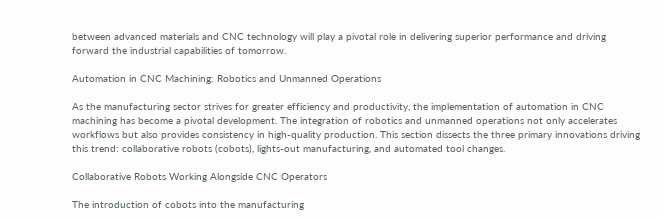between advanced materials and CNC technology will play a pivotal role in delivering superior performance and driving forward the industrial capabilities of tomorrow.

Automation in CNC Machining: Robotics and Unmanned Operations

As the manufacturing sector strives for greater efficiency and productivity, the implementation of automation in CNC machining has become a pivotal development. The integration of robotics and unmanned operations not only accelerates workflows but also provides consistency in high-quality production. This section dissects the three primary innovations driving this trend: collaborative robots (cobots), lights-out manufacturing, and automated tool changes.

Collaborative Robots Working Alongside CNC Operators

The introduction of cobots into the manufacturing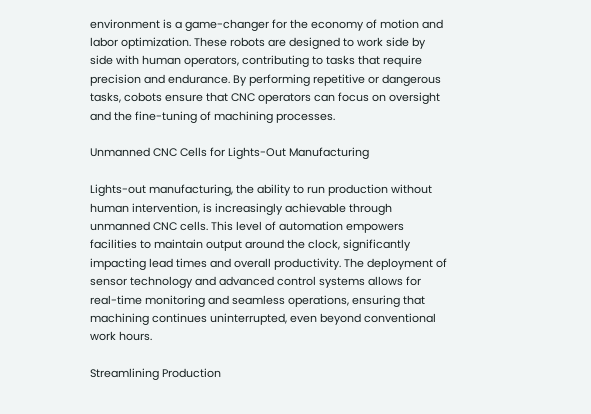environment is a game-changer for the economy of motion and labor optimization. These robots are designed to work side by side with human operators, contributing to tasks that require precision and endurance. By performing repetitive or dangerous tasks, cobots ensure that CNC operators can focus on oversight and the fine-tuning of machining processes.

Unmanned CNC Cells for Lights-Out Manufacturing

Lights-out manufacturing, the ability to run production without human intervention, is increasingly achievable through unmanned CNC cells. This level of automation empowers facilities to maintain output around the clock, significantly impacting lead times and overall productivity. The deployment of sensor technology and advanced control systems allows for real-time monitoring and seamless operations, ensuring that machining continues uninterrupted, even beyond conventional work hours.

Streamlining Production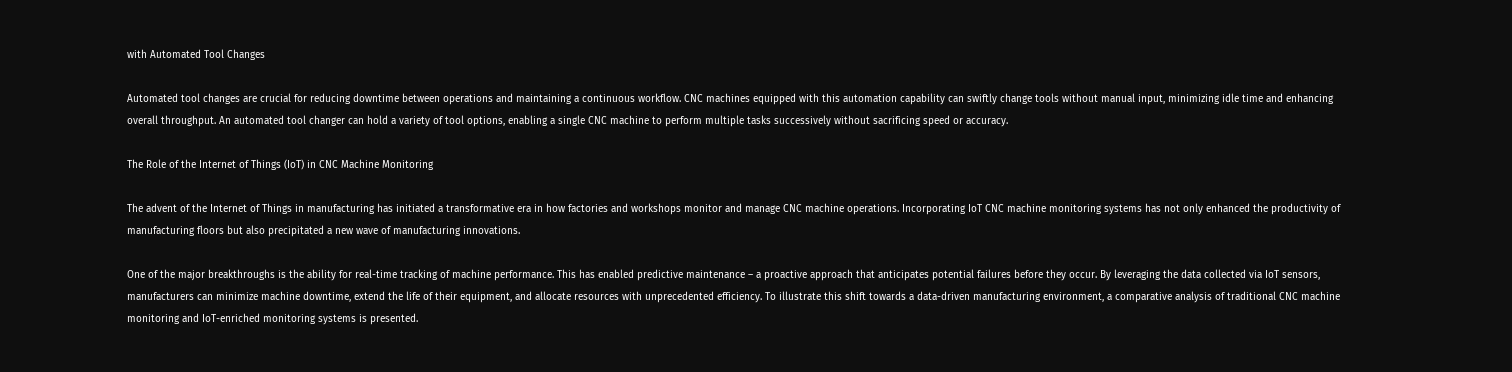with Automated Tool Changes

Automated tool changes are crucial for reducing downtime between operations and maintaining a continuous workflow. CNC machines equipped with this automation capability can swiftly change tools without manual input, minimizing idle time and enhancing overall throughput. An automated tool changer can hold a variety of tool options, enabling a single CNC machine to perform multiple tasks successively without sacrificing speed or accuracy.

The Role of the Internet of Things (IoT) in CNC Machine Monitoring

The advent of the Internet of Things in manufacturing has initiated a transformative era in how factories and workshops monitor and manage CNC machine operations. Incorporating IoT CNC machine monitoring systems has not only enhanced the productivity of manufacturing floors but also precipitated a new wave of manufacturing innovations.

One of the major breakthroughs is the ability for real-time tracking of machine performance. This has enabled predictive maintenance – a proactive approach that anticipates potential failures before they occur. By leveraging the data collected via IoT sensors, manufacturers can minimize machine downtime, extend the life of their equipment, and allocate resources with unprecedented efficiency. To illustrate this shift towards a data-driven manufacturing environment, a comparative analysis of traditional CNC machine monitoring and IoT-enriched monitoring systems is presented.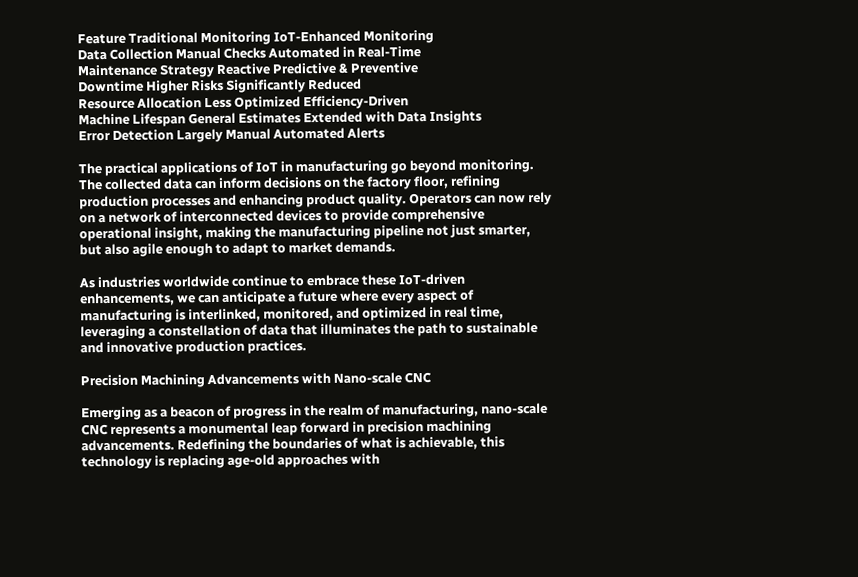Feature Traditional Monitoring IoT-Enhanced Monitoring
Data Collection Manual Checks Automated in Real-Time
Maintenance Strategy Reactive Predictive & Preventive
Downtime Higher Risks Significantly Reduced
Resource Allocation Less Optimized Efficiency-Driven
Machine Lifespan General Estimates Extended with Data Insights
Error Detection Largely Manual Automated Alerts

The practical applications of IoT in manufacturing go beyond monitoring. The collected data can inform decisions on the factory floor, refining production processes and enhancing product quality. Operators can now rely on a network of interconnected devices to provide comprehensive operational insight, making the manufacturing pipeline not just smarter, but also agile enough to adapt to market demands.

As industries worldwide continue to embrace these IoT-driven enhancements, we can anticipate a future where every aspect of manufacturing is interlinked, monitored, and optimized in real time, leveraging a constellation of data that illuminates the path to sustainable and innovative production practices.

Precision Machining Advancements with Nano-scale CNC

Emerging as a beacon of progress in the realm of manufacturing, nano-scale CNC represents a monumental leap forward in precision machining advancements. Redefining the boundaries of what is achievable, this technology is replacing age-old approaches with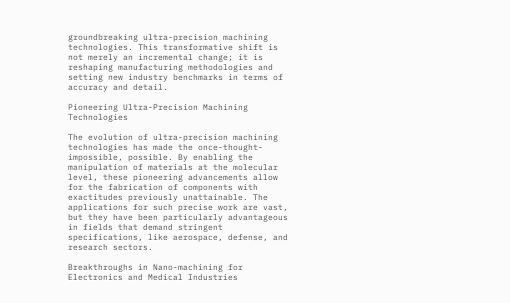groundbreaking ultra-precision machining technologies. This transformative shift is not merely an incremental change; it is reshaping manufacturing methodologies and setting new industry benchmarks in terms of accuracy and detail.

Pioneering Ultra-Precision Machining Technologies

The evolution of ultra-precision machining technologies has made the once-thought-impossible, possible. By enabling the manipulation of materials at the molecular level, these pioneering advancements allow for the fabrication of components with exactitudes previously unattainable. The applications for such precise work are vast, but they have been particularly advantageous in fields that demand stringent specifications, like aerospace, defense, and research sectors.

Breakthroughs in Nano-machining for Electronics and Medical Industries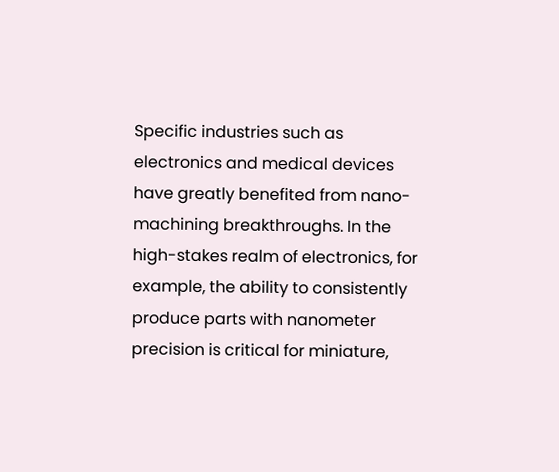Specific industries such as electronics and medical devices have greatly benefited from nano-machining breakthroughs. In the high-stakes realm of electronics, for example, the ability to consistently produce parts with nanometer precision is critical for miniature,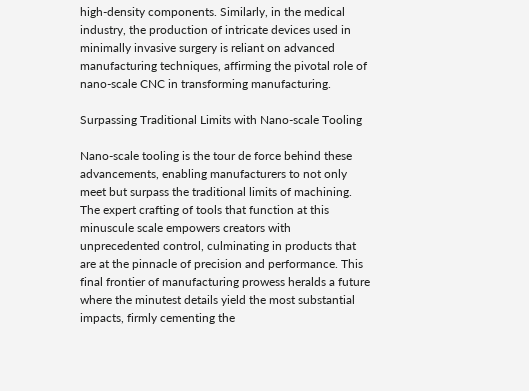high-density components. Similarly, in the medical industry, the production of intricate devices used in minimally invasive surgery is reliant on advanced manufacturing techniques, affirming the pivotal role of nano-scale CNC in transforming manufacturing.

Surpassing Traditional Limits with Nano-scale Tooling

Nano-scale tooling is the tour de force behind these advancements, enabling manufacturers to not only meet but surpass the traditional limits of machining. The expert crafting of tools that function at this minuscule scale empowers creators with unprecedented control, culminating in products that are at the pinnacle of precision and performance. This final frontier of manufacturing prowess heralds a future where the minutest details yield the most substantial impacts, firmly cementing the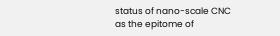status of nano-scale CNC as the epitome of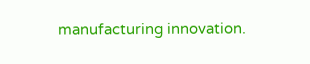manufacturing innovation.